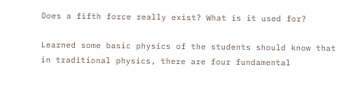Does a fifth force really exist? What is it used for?

Learned some basic physics of the students should know that in traditional physics, there are four fundamental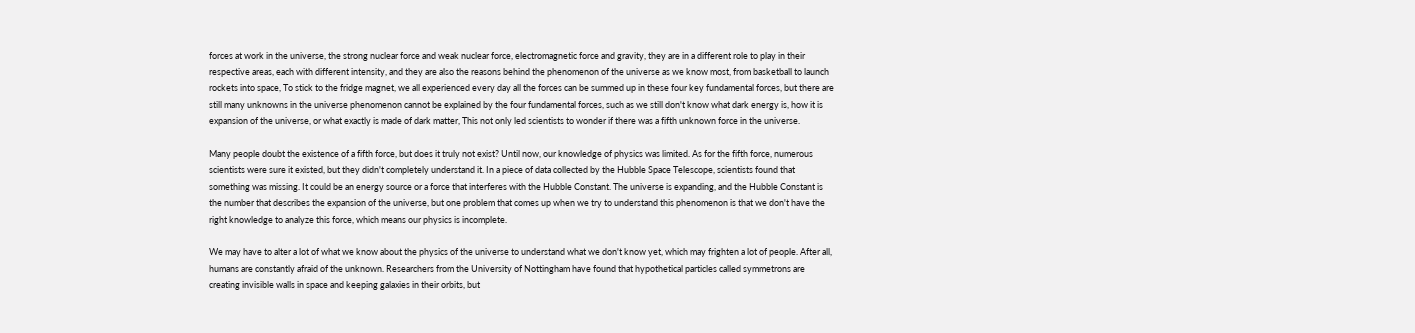forces at work in the universe, the strong nuclear force and weak nuclear force, electromagnetic force and gravity, they are in a different role to play in their respective areas, each with different intensity, and they are also the reasons behind the phenomenon of the universe as we know most, from basketball to launch rockets into space, To stick to the fridge magnet, we all experienced every day all the forces can be summed up in these four key fundamental forces, but there are still many unknowns in the universe phenomenon cannot be explained by the four fundamental forces, such as we still don't know what dark energy is, how it is expansion of the universe, or what exactly is made of dark matter, This not only led scientists to wonder if there was a fifth unknown force in the universe.

Many people doubt the existence of a fifth force, but does it truly not exist? Until now, our knowledge of physics was limited. As for the fifth force, numerous scientists were sure it existed, but they didn't completely understand it. In a piece of data collected by the Hubble Space Telescope, scientists found that something was missing. It could be an energy source or a force that interferes with the Hubble Constant. The universe is expanding, and the Hubble Constant is the number that describes the expansion of the universe, but one problem that comes up when we try to understand this phenomenon is that we don't have the right knowledge to analyze this force, which means our physics is incomplete.

We may have to alter a lot of what we know about the physics of the universe to understand what we don't know yet, which may frighten a lot of people. After all, humans are constantly afraid of the unknown. Researchers from the University of Nottingham have found that hypothetical particles called symmetrons are creating invisible walls in space and keeping galaxies in their orbits, but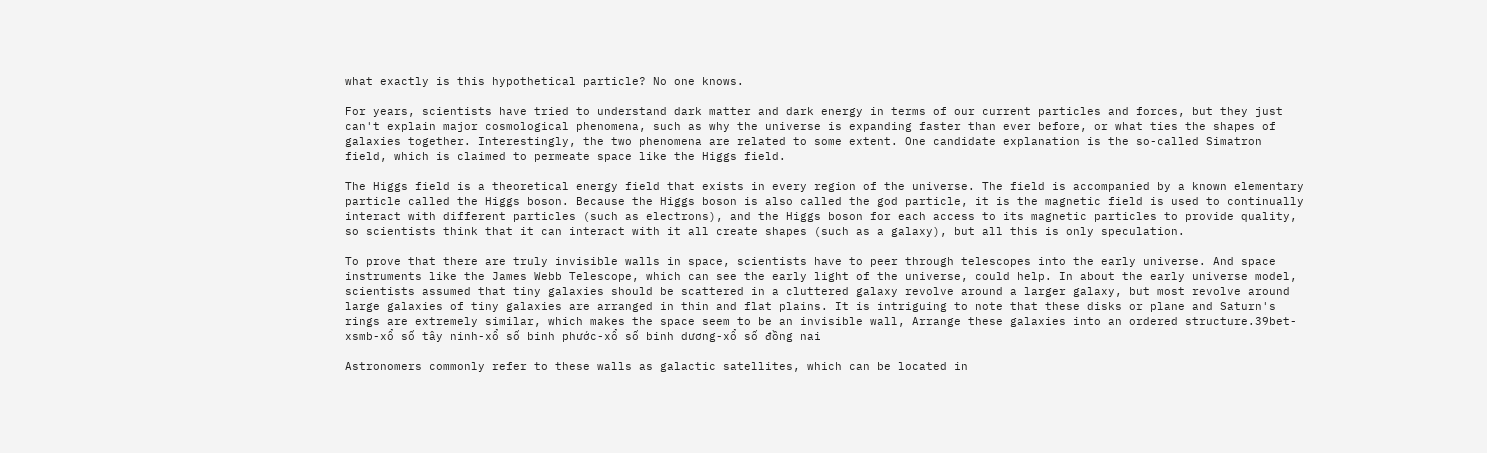what exactly is this hypothetical particle? No one knows.

For years, scientists have tried to understand dark matter and dark energy in terms of our current particles and forces, but they just can't explain major cosmological phenomena, such as why the universe is expanding faster than ever before, or what ties the shapes of galaxies together. Interestingly, the two phenomena are related to some extent. One candidate explanation is the so-called Simatron field, which is claimed to permeate space like the Higgs field.

The Higgs field is a theoretical energy field that exists in every region of the universe. The field is accompanied by a known elementary particle called the Higgs boson. Because the Higgs boson is also called the god particle, it is the magnetic field is used to continually interact with different particles (such as electrons), and the Higgs boson for each access to its magnetic particles to provide quality, so scientists think that it can interact with it all create shapes (such as a galaxy), but all this is only speculation.

To prove that there are truly invisible walls in space, scientists have to peer through telescopes into the early universe. And space instruments like the James Webb Telescope, which can see the early light of the universe, could help. In about the early universe model, scientists assumed that tiny galaxies should be scattered in a cluttered galaxy revolve around a larger galaxy, but most revolve around large galaxies of tiny galaxies are arranged in thin and flat plains. It is intriguing to note that these disks or plane and Saturn's rings are extremely similar, which makes the space seem to be an invisible wall, Arrange these galaxies into an ordered structure.39bet-xsmb-xổ số tây ninh-xổ số binh phước-xổ số binh dương-xổ số đồng nai

Astronomers commonly refer to these walls as galactic satellites, which can be located in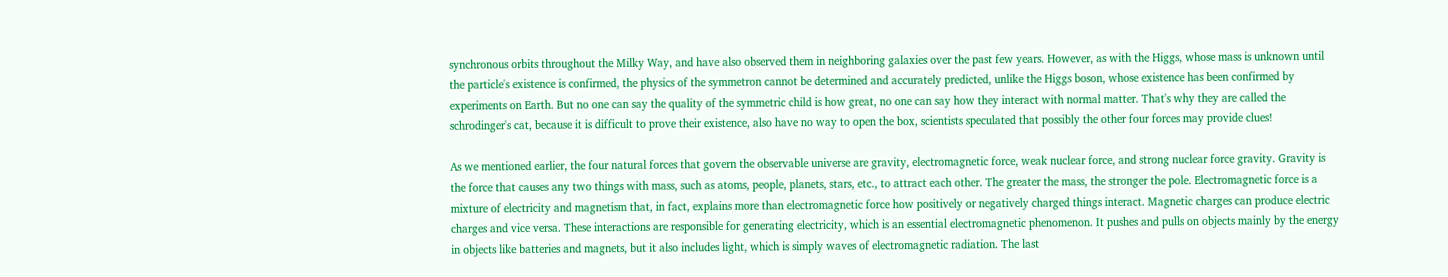synchronous orbits throughout the Milky Way, and have also observed them in neighboring galaxies over the past few years. However, as with the Higgs, whose mass is unknown until the particle's existence is confirmed, the physics of the symmetron cannot be determined and accurately predicted, unlike the Higgs boson, whose existence has been confirmed by experiments on Earth. But no one can say the quality of the symmetric child is how great, no one can say how they interact with normal matter. That's why they are called the schrodinger's cat, because it is difficult to prove their existence, also have no way to open the box, scientists speculated that possibly the other four forces may provide clues!

As we mentioned earlier, the four natural forces that govern the observable universe are gravity, electromagnetic force, weak nuclear force, and strong nuclear force gravity. Gravity is the force that causes any two things with mass, such as atoms, people, planets, stars, etc., to attract each other. The greater the mass, the stronger the pole. Electromagnetic force is a mixture of electricity and magnetism that, in fact, explains more than electromagnetic force how positively or negatively charged things interact. Magnetic charges can produce electric charges and vice versa. These interactions are responsible for generating electricity, which is an essential electromagnetic phenomenon. It pushes and pulls on objects mainly by the energy in objects like batteries and magnets, but it also includes light, which is simply waves of electromagnetic radiation. The last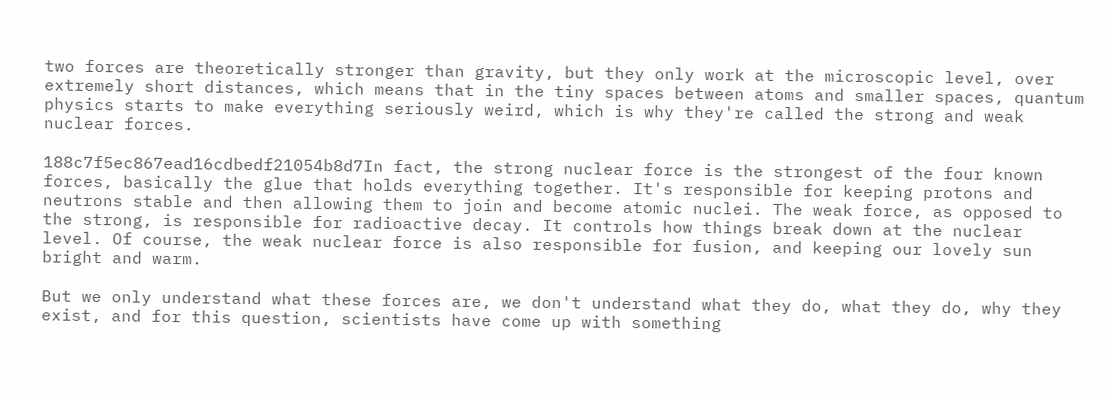two forces are theoretically stronger than gravity, but they only work at the microscopic level, over extremely short distances, which means that in the tiny spaces between atoms and smaller spaces, quantum physics starts to make everything seriously weird, which is why they're called the strong and weak nuclear forces.

188c7f5ec867ead16cdbedf21054b8d7In fact, the strong nuclear force is the strongest of the four known forces, basically the glue that holds everything together. It's responsible for keeping protons and neutrons stable and then allowing them to join and become atomic nuclei. The weak force, as opposed to the strong, is responsible for radioactive decay. It controls how things break down at the nuclear level. Of course, the weak nuclear force is also responsible for fusion, and keeping our lovely sun bright and warm.

But we only understand what these forces are, we don't understand what they do, what they do, why they exist, and for this question, scientists have come up with something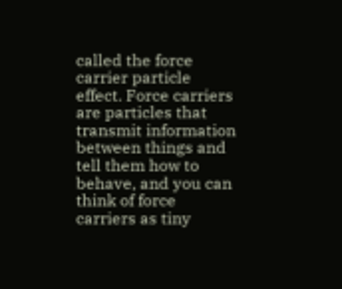called the force carrier particle effect. Force carriers are particles that transmit information between things and tell them how to behave, and you can think of force carriers as tiny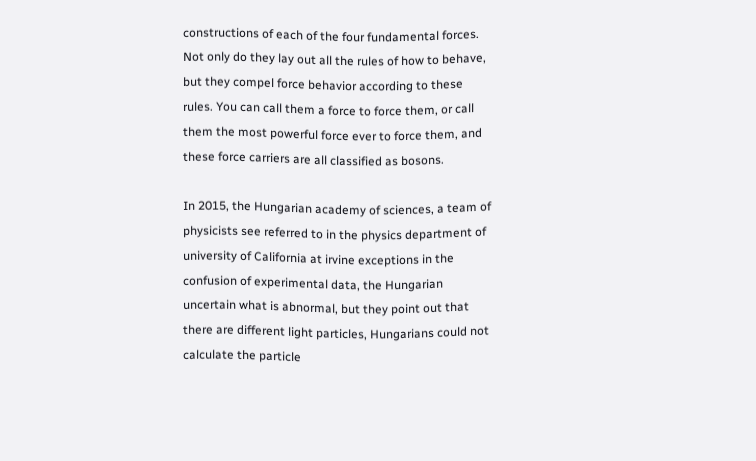constructions of each of the four fundamental forces. Not only do they lay out all the rules of how to behave, but they compel force behavior according to these rules. You can call them a force to force them, or call them the most powerful force ever to force them, and these force carriers are all classified as bosons.

In 2015, the Hungarian academy of sciences, a team of physicists see referred to in the physics department of university of California at irvine exceptions in the confusion of experimental data, the Hungarian uncertain what is abnormal, but they point out that there are different light particles, Hungarians could not calculate the particle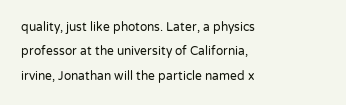quality, just like photons. Later, a physics professor at the university of California, irvine, Jonathan will the particle named x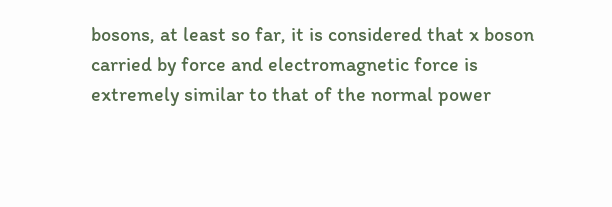bosons, at least so far, it is considered that x boson carried by force and electromagnetic force is extremely similar to that of the normal power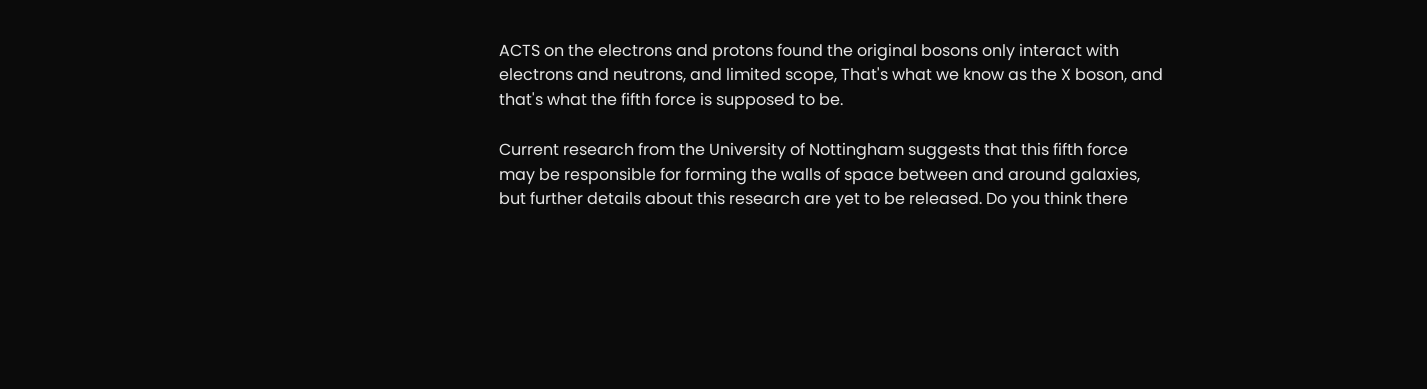ACTS on the electrons and protons found the original bosons only interact with electrons and neutrons, and limited scope, That's what we know as the X boson, and that's what the fifth force is supposed to be.

Current research from the University of Nottingham suggests that this fifth force may be responsible for forming the walls of space between and around galaxies, but further details about this research are yet to be released. Do you think there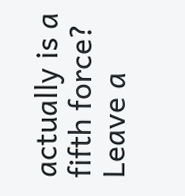actually is a fifth force? Leave a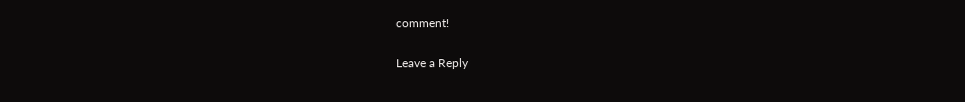comment!

Leave a Reply